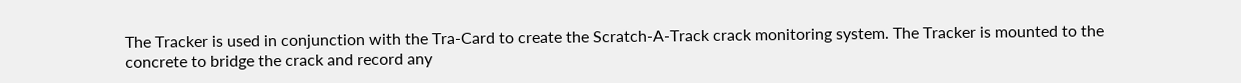The Tracker is used in conjunction with the Tra-Card to create the Scratch-A-Track crack monitoring system. The Tracker is mounted to the concrete to bridge the crack and record any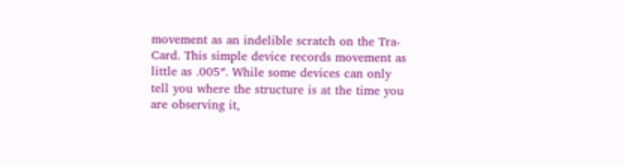movement as an indelible scratch on the Tra-Card. This simple device records movement as little as .005″. While some devices can only tell you where the structure is at the time you are observing it,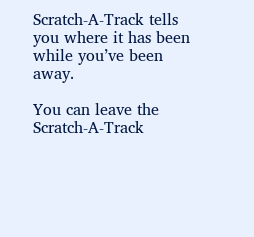Scratch-A-Track tells you where it has been while you’ve been away.

You can leave the Scratch-A-Track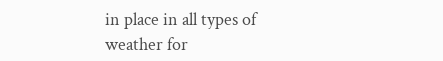in place in all types of weather for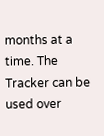months at a time. The Tracker can be used over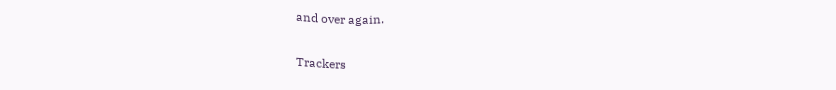and over again.

Trackers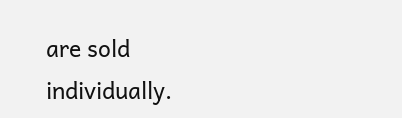are sold individually.